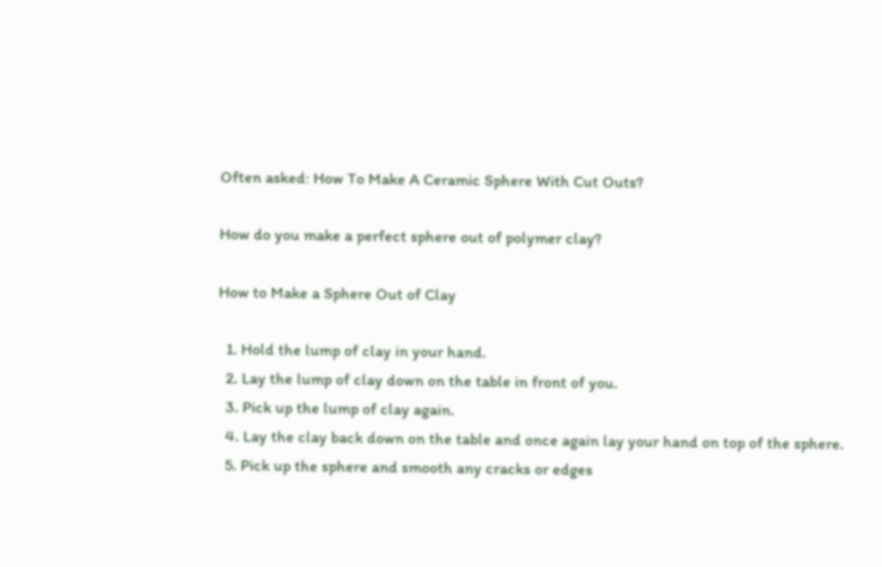Often asked: How To Make A Ceramic Sphere With Cut Outs?

How do you make a perfect sphere out of polymer clay?

How to Make a Sphere Out of Clay

  1. Hold the lump of clay in your hand.
  2. Lay the lump of clay down on the table in front of you.
  3. Pick up the lump of clay again.
  4. Lay the clay back down on the table and once again lay your hand on top of the sphere.
  5. Pick up the sphere and smooth any cracks or edges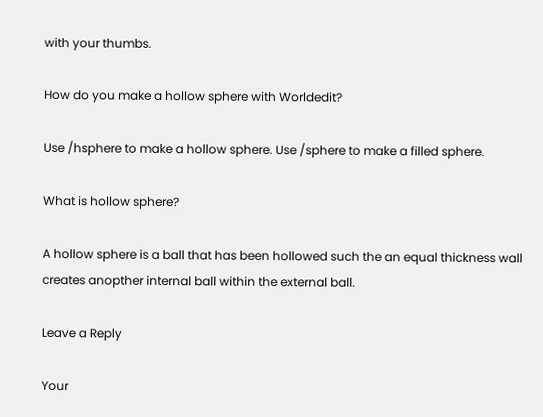with your thumbs.

How do you make a hollow sphere with Worldedit?

Use /hsphere to make a hollow sphere. Use /sphere to make a filled sphere.

What is hollow sphere?

A hollow sphere is a ball that has been hollowed such the an equal thickness wall creates anopther internal ball within the external ball.

Leave a Reply

Your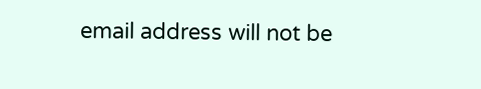email address will not be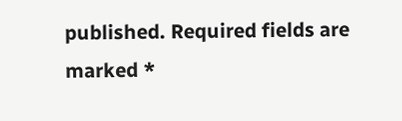published. Required fields are marked *